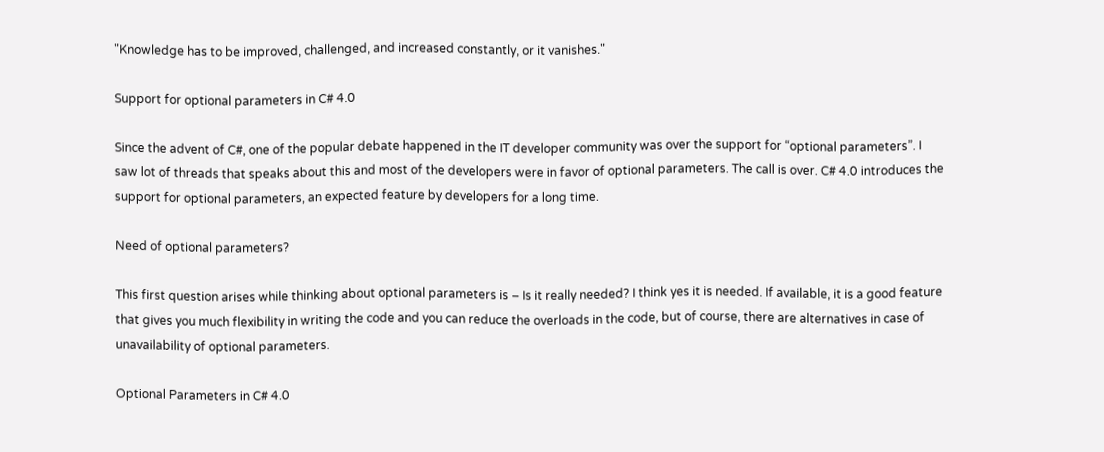"Knowledge has to be improved, challenged, and increased constantly, or it vanishes."

Support for optional parameters in C# 4.0

Since the advent of C#, one of the popular debate happened in the IT developer community was over the support for “optional parameters”. I saw lot of threads that speaks about this and most of the developers were in favor of optional parameters. The call is over. C# 4.0 introduces the support for optional parameters, an expected feature by developers for a long time.

Need of optional parameters?

This first question arises while thinking about optional parameters is – Is it really needed? I think yes it is needed. If available, it is a good feature that gives you much flexibility in writing the code and you can reduce the overloads in the code, but of course, there are alternatives in case of unavailability of optional parameters.

Optional Parameters in C# 4.0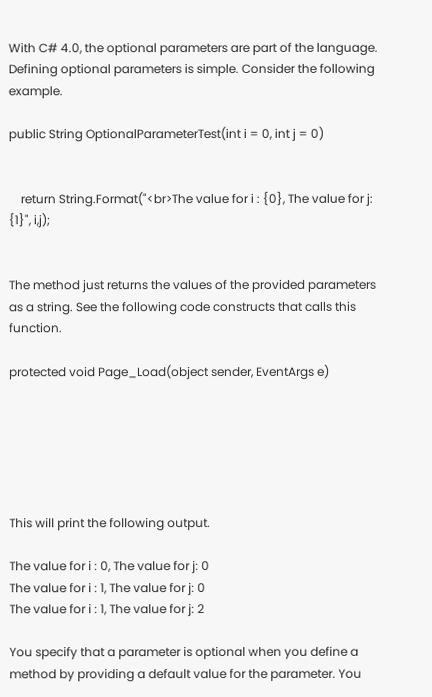With C# 4.0, the optional parameters are part of the language. Defining optional parameters is simple. Consider the following example.

public String OptionalParameterTest(int i = 0, int j = 0)


    return String.Format("<br>The value for i : {0}, The value for j: {1}", i,j);


The method just returns the values of the provided parameters as a string. See the following code constructs that calls this function.

protected void Page_Load(object sender, EventArgs e)






This will print the following output.

The value for i : 0, The value for j: 0
The value for i : 1, The value for j: 0
The value for i : 1, The value for j: 2

You specify that a parameter is optional when you define a method by providing a default value for the parameter. You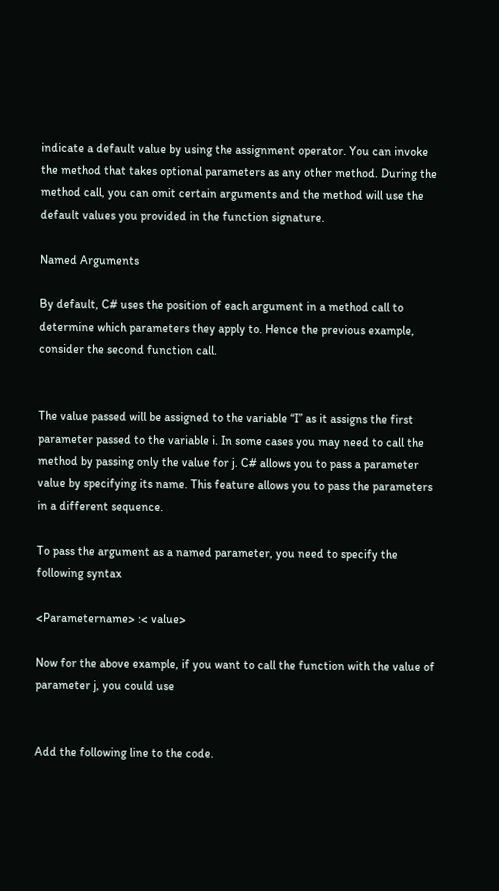indicate a default value by using the assignment operator. You can invoke the method that takes optional parameters as any other method. During the method call, you can omit certain arguments and the method will use the default values you provided in the function signature.

Named Arguments

By default, C# uses the position of each argument in a method call to determine which parameters they apply to. Hence the previous example, consider the second function call.


The value passed will be assigned to the variable “I” as it assigns the first parameter passed to the variable i. In some cases you may need to call the method by passing only the value for j. C# allows you to pass a parameter value by specifying its name. This feature allows you to pass the parameters in a different sequence.

To pass the argument as a named parameter, you need to specify the following syntax

<Parametername> :< value>

Now for the above example, if you want to call the function with the value of parameter j, you could use


Add the following line to the code.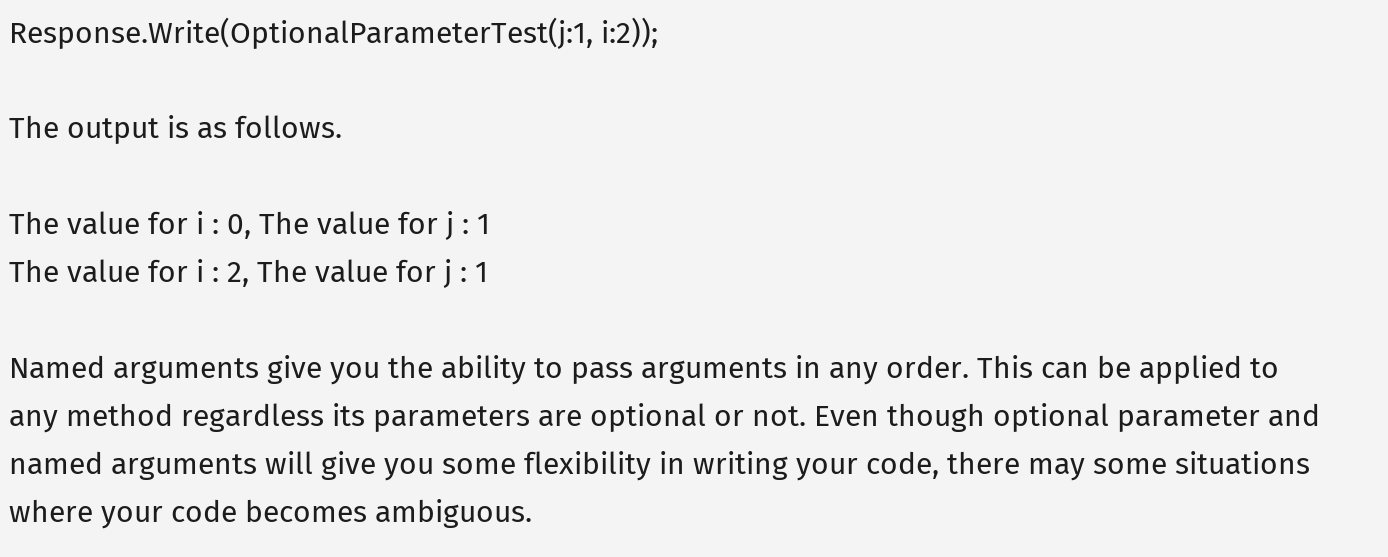Response.Write(OptionalParameterTest(j:1, i:2));

The output is as follows.

The value for i : 0, The value for j : 1
The value for i : 2, The value for j : 1

Named arguments give you the ability to pass arguments in any order. This can be applied to any method regardless its parameters are optional or not. Even though optional parameter and named arguments will give you some flexibility in writing your code, there may some situations where your code becomes ambiguous.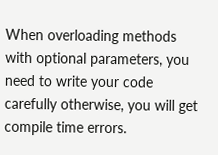When overloading methods with optional parameters, you need to write your code carefully otherwise, you will get compile time errors.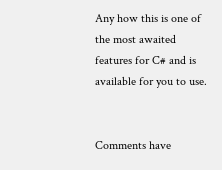Any how this is one of the most awaited features for C# and is available for you to use.


Comments have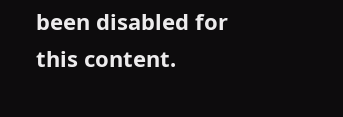been disabled for this content.